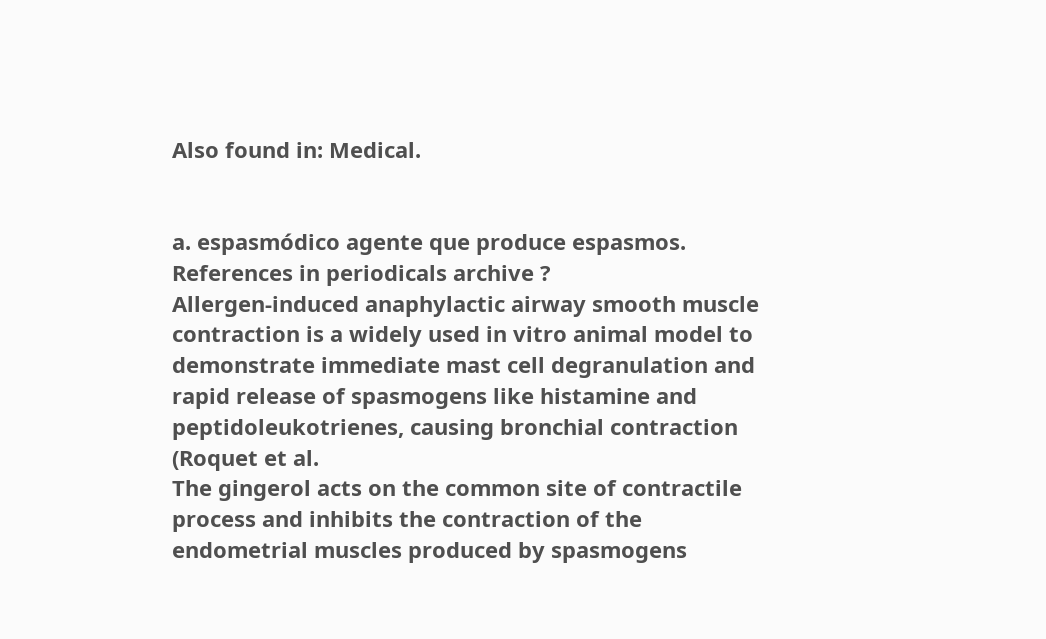Also found in: Medical.


a. espasmódico agente que produce espasmos.
References in periodicals archive ?
Allergen-induced anaphylactic airway smooth muscle contraction is a widely used in vitro animal model to demonstrate immediate mast cell degranulation and rapid release of spasmogens like histamine and peptidoleukotrienes, causing bronchial contraction (Roquet et al.
The gingerol acts on the common site of contractile process and inhibits the contraction of the endometrial muscles produced by spasmogens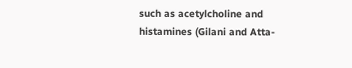such as acetylcholine and histamines (Gilani and Atta-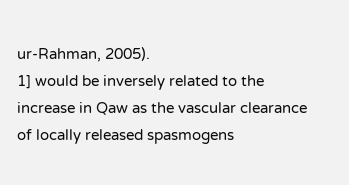ur-Rahman, 2005).
1] would be inversely related to the increase in Qaw as the vascular clearance of locally released spasmogens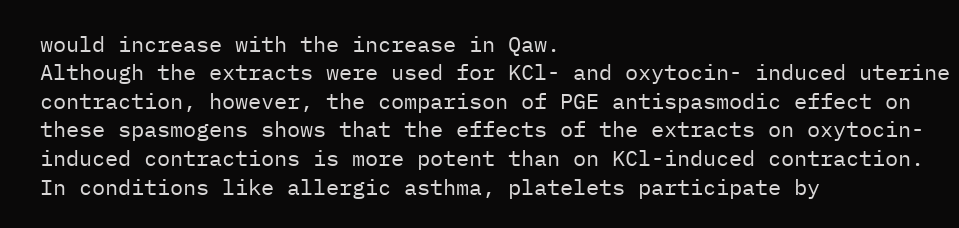would increase with the increase in Qaw.
Although the extracts were used for KCl- and oxytocin- induced uterine contraction, however, the comparison of PGE antispasmodic effect on these spasmogens shows that the effects of the extracts on oxytocin-induced contractions is more potent than on KCl-induced contraction.
In conditions like allergic asthma, platelets participate by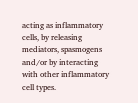acting as inflammatory cells, by releasing mediators, spasmogens and/or by interacting with other inflammatory cell types.